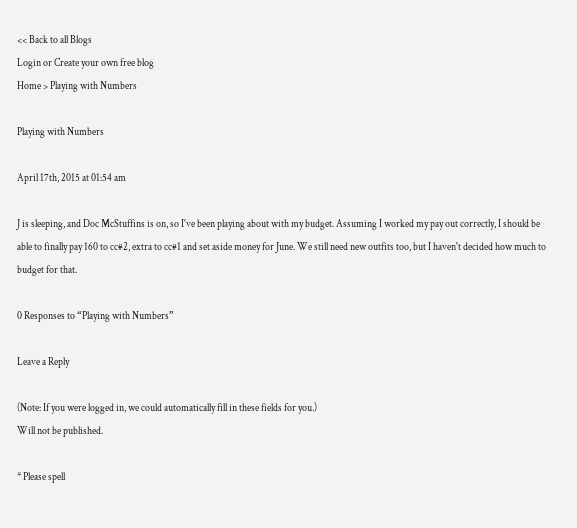<< Back to all Blogs
Login or Create your own free blog
Home > Playing with Numbers

Playing with Numbers

April 17th, 2015 at 01:54 am

J is sleeping, and Doc McStuffins is on, so I've been playing about with my budget. Assuming I worked my pay out correctly, I should be able to finally pay 160 to cc#2, extra to cc#1 and set aside money for June. We still need new outfits too, but I haven't decided how much to budget for that.

0 Responses to “Playing with Numbers”

Leave a Reply

(Note: If you were logged in, we could automatically fill in these fields for you.)
Will not be published.

* Please spell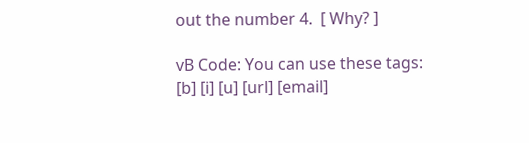out the number 4.  [ Why? ]

vB Code: You can use these tags: [b] [i] [u] [url] [email]